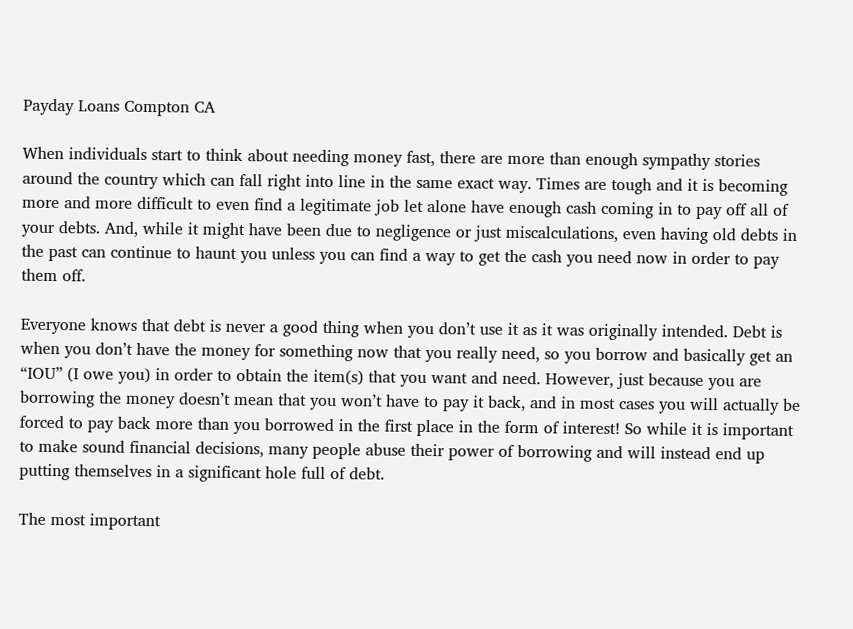Payday Loans Compton CA

When individuals start to think about needing money fast, there are more than enough sympathy stories around the country which can fall right into line in the same exact way. Times are tough and it is becoming more and more difficult to even find a legitimate job let alone have enough cash coming in to pay off all of your debts. And, while it might have been due to negligence or just miscalculations, even having old debts in the past can continue to haunt you unless you can find a way to get the cash you need now in order to pay them off.

Everyone knows that debt is never a good thing when you don’t use it as it was originally intended. Debt is when you don’t have the money for something now that you really need, so you borrow and basically get an “IOU” (I owe you) in order to obtain the item(s) that you want and need. However, just because you are borrowing the money doesn’t mean that you won’t have to pay it back, and in most cases you will actually be forced to pay back more than you borrowed in the first place in the form of interest! So while it is important to make sound financial decisions, many people abuse their power of borrowing and will instead end up putting themselves in a significant hole full of debt.

The most important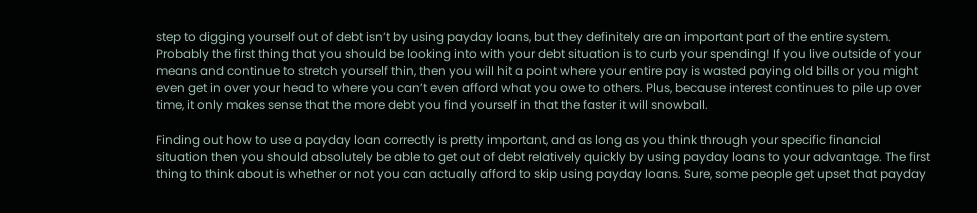step to digging yourself out of debt isn’t by using payday loans, but they definitely are an important part of the entire system. Probably the first thing that you should be looking into with your debt situation is to curb your spending! If you live outside of your means and continue to stretch yourself thin, then you will hit a point where your entire pay is wasted paying old bills or you might even get in over your head to where you can’t even afford what you owe to others. Plus, because interest continues to pile up over time, it only makes sense that the more debt you find yourself in that the faster it will snowball.

Finding out how to use a payday loan correctly is pretty important, and as long as you think through your specific financial situation then you should absolutely be able to get out of debt relatively quickly by using payday loans to your advantage. The first thing to think about is whether or not you can actually afford to skip using payday loans. Sure, some people get upset that payday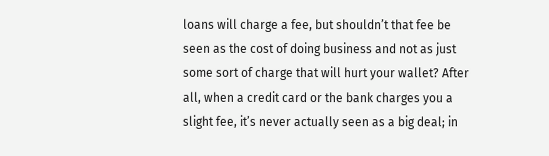loans will charge a fee, but shouldn’t that fee be seen as the cost of doing business and not as just some sort of charge that will hurt your wallet? After all, when a credit card or the bank charges you a slight fee, it’s never actually seen as a big deal; in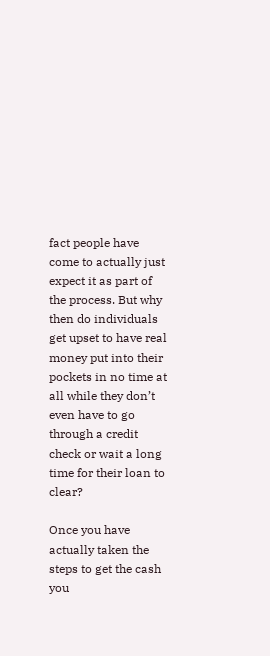fact people have come to actually just expect it as part of the process. But why then do individuals get upset to have real money put into their pockets in no time at all while they don’t even have to go through a credit check or wait a long time for their loan to clear?

Once you have actually taken the steps to get the cash you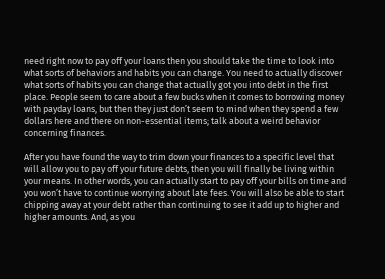need right now to pay off your loans then you should take the time to look into what sorts of behaviors and habits you can change. You need to actually discover what sorts of habits you can change that actually got you into debt in the first place. People seem to care about a few bucks when it comes to borrowing money with payday loans, but then they just don’t seem to mind when they spend a few dollars here and there on non-essential items; talk about a weird behavior concerning finances.

After you have found the way to trim down your finances to a specific level that will allow you to pay off your future debts, then you will finally be living within your means. In other words, you can actually start to pay off your bills on time and you won’t have to continue worrying about late fees. You will also be able to start chipping away at your debt rather than continuing to see it add up to higher and higher amounts. And, as you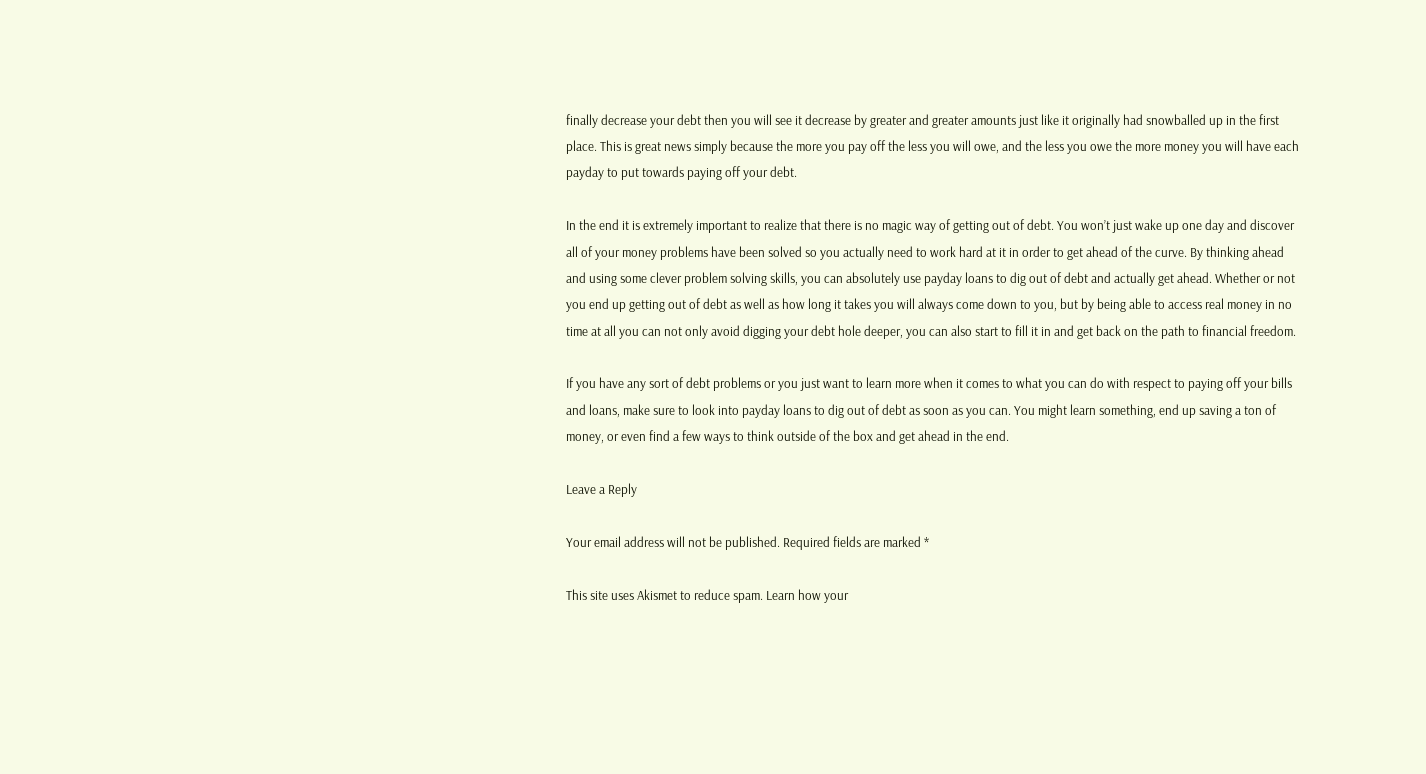finally decrease your debt then you will see it decrease by greater and greater amounts just like it originally had snowballed up in the first place. This is great news simply because the more you pay off the less you will owe, and the less you owe the more money you will have each payday to put towards paying off your debt.

In the end it is extremely important to realize that there is no magic way of getting out of debt. You won’t just wake up one day and discover all of your money problems have been solved so you actually need to work hard at it in order to get ahead of the curve. By thinking ahead and using some clever problem solving skills, you can absolutely use payday loans to dig out of debt and actually get ahead. Whether or not you end up getting out of debt as well as how long it takes you will always come down to you, but by being able to access real money in no time at all you can not only avoid digging your debt hole deeper, you can also start to fill it in and get back on the path to financial freedom.

If you have any sort of debt problems or you just want to learn more when it comes to what you can do with respect to paying off your bills and loans, make sure to look into payday loans to dig out of debt as soon as you can. You might learn something, end up saving a ton of money, or even find a few ways to think outside of the box and get ahead in the end.

Leave a Reply

Your email address will not be published. Required fields are marked *

This site uses Akismet to reduce spam. Learn how your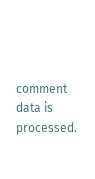comment data is processed.